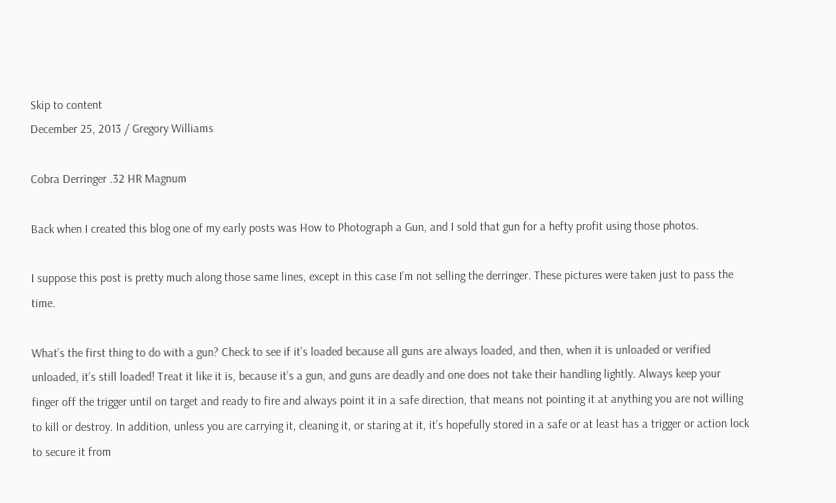Skip to content
December 25, 2013 / Gregory Williams

Cobra Derringer .32 HR Magnum

Back when I created this blog one of my early posts was How to Photograph a Gun, and I sold that gun for a hefty profit using those photos.

I suppose this post is pretty much along those same lines, except in this case I’m not selling the derringer. These pictures were taken just to pass the time.

What’s the first thing to do with a gun? Check to see if it’s loaded because all guns are always loaded, and then, when it is unloaded or verified unloaded, it’s still loaded! Treat it like it is, because it’s a gun, and guns are deadly and one does not take their handling lightly. Always keep your finger off the trigger until on target and ready to fire and always point it in a safe direction, that means not pointing it at anything you are not willing to kill or destroy. In addition, unless you are carrying it, cleaning it, or staring at it, it’s hopefully stored in a safe or at least has a trigger or action lock to secure it from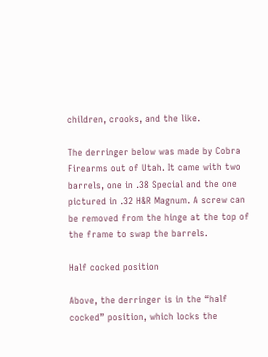children, crooks, and the like.

The derringer below was made by Cobra Firearms out of Utah. It came with two barrels, one in .38 Special and the one pictured in .32 H&R Magnum. A screw can be removed from the hinge at the top of the frame to swap the barrels.

Half cocked position

Above, the derringer is in the “half cocked” position, which locks the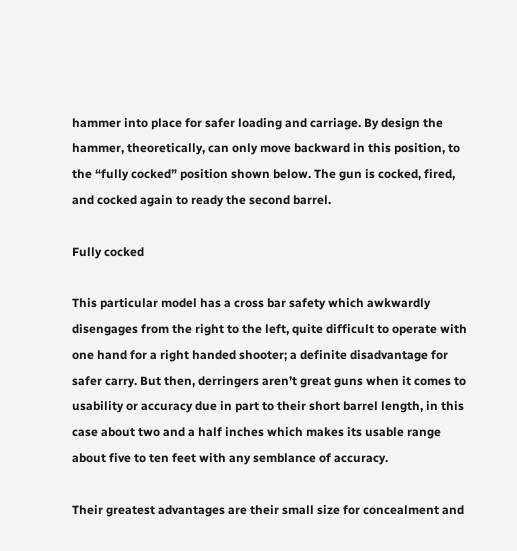hammer into place for safer loading and carriage. By design the hammer, theoretically, can only move backward in this position, to the “fully cocked” position shown below. The gun is cocked, fired, and cocked again to ready the second barrel.

Fully cocked

This particular model has a cross bar safety which awkwardly disengages from the right to the left, quite difficult to operate with one hand for a right handed shooter; a definite disadvantage for safer carry. But then, derringers aren’t great guns when it comes to usability or accuracy due in part to their short barrel length, in this case about two and a half inches which makes its usable range about five to ten feet with any semblance of accuracy.

Their greatest advantages are their small size for concealment and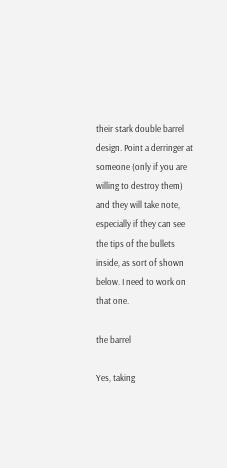their stark double barrel design. Point a derringer at someone (only if you are willing to destroy them) and they will take note, especially if they can see the tips of the bullets inside, as sort of shown below. I need to work on that one.

the barrel

Yes, taking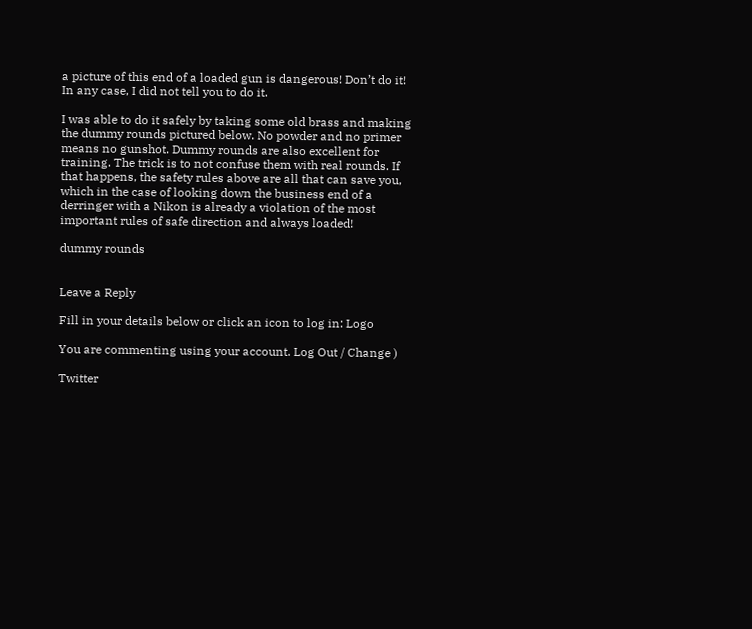a picture of this end of a loaded gun is dangerous! Don’t do it! In any case, I did not tell you to do it.

I was able to do it safely by taking some old brass and making the dummy rounds pictured below. No powder and no primer means no gunshot. Dummy rounds are also excellent for training. The trick is to not confuse them with real rounds. If that happens, the safety rules above are all that can save you, which in the case of looking down the business end of a derringer with a Nikon is already a violation of the most important rules of safe direction and always loaded!

dummy rounds


Leave a Reply

Fill in your details below or click an icon to log in: Logo

You are commenting using your account. Log Out / Change )

Twitter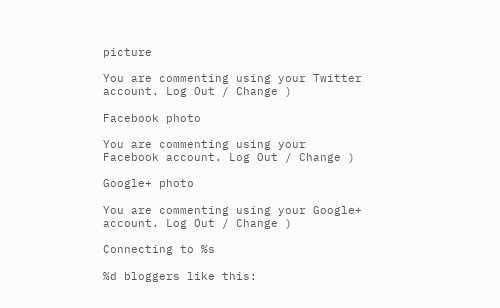picture

You are commenting using your Twitter account. Log Out / Change )

Facebook photo

You are commenting using your Facebook account. Log Out / Change )

Google+ photo

You are commenting using your Google+ account. Log Out / Change )

Connecting to %s

%d bloggers like this: